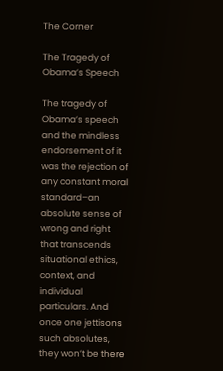The Corner

The Tragedy of Obama’s Speech

The tragedy of Obama’s speech and the mindless endorsement of it was the rejection of any constant moral standard–an absolute sense of wrong and right that transcends situational ethics, context, and individual particulars. And once one jettisons such absolutes, they won’t be there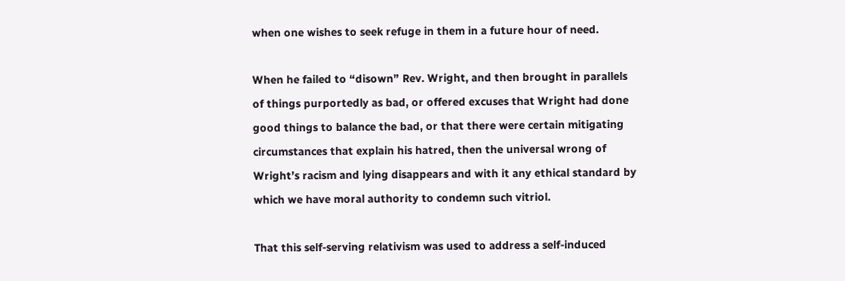when one wishes to seek refuge in them in a future hour of need.

When he failed to “disown” Rev. Wright, and then brought in parallels of things purportedly as bad, or offered excuses that Wright had done good things to balance the bad, or that there were certain mitigating circumstances that explain his hatred, then the universal wrong of Wright’s racism and lying disappears and with it any ethical standard by which we have moral authority to condemn such vitriol.

That this self-serving relativism was used to address a self-induced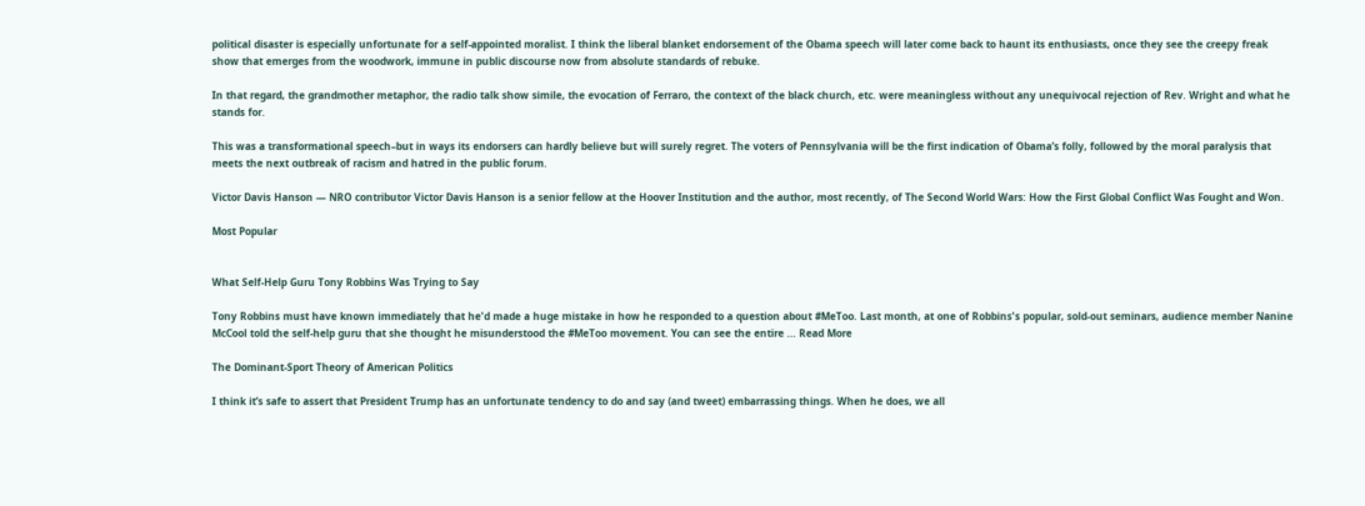political disaster is especially unfortunate for a self-appointed moralist. I think the liberal blanket endorsement of the Obama speech will later come back to haunt its enthusiasts, once they see the creepy freak show that emerges from the woodwork, immune in public discourse now from absolute standards of rebuke.

In that regard, the grandmother metaphor, the radio talk show simile, the evocation of Ferraro, the context of the black church, etc. were meaningless without any unequivocal rejection of Rev. Wright and what he stands for.

This was a transformational speech–but in ways its endorsers can hardly believe but will surely regret. The voters of Pennsylvania will be the first indication of Obama’s folly, followed by the moral paralysis that meets the next outbreak of racism and hatred in the public forum.

Victor Davis Hanson — NRO contributor Victor Davis Hanson is a senior fellow at the Hoover Institution and the author, most recently, of The Second World Wars: How the First Global Conflict Was Fought and Won.

Most Popular


What Self-Help Guru Tony Robbins Was Trying to Say

Tony Robbins must have known immediately that he'd made a huge mistake in how he responded to a question about #MeToo. Last month, at one of Robbins's popular, sold-out seminars, audience member Nanine McCool told the self-help guru that she thought he misunderstood the #MeToo movement. You can see the entire ... Read More

The Dominant-Sport Theory of American Politics

I think it’s safe to assert that President Trump has an unfortunate tendency to do and say (and tweet) embarrassing things. When he does, we all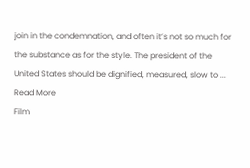join in the condemnation, and often it’s not so much for the substance as for the style. The president of the United States should be dignified, measured, slow to ... Read More
Film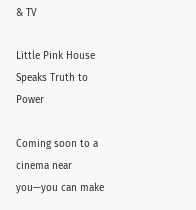& TV

Little Pink House Speaks Truth to Power

Coming soon to a cinema near you—you can make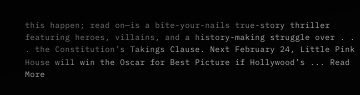this happen; read on—is a bite-your-nails true-story thriller featuring heroes, villains, and a history-making struggle over . . . the Constitution’s Takings Clause. Next February 24, Little Pink House will win the Oscar for Best Picture if Hollywood’s ... Read More